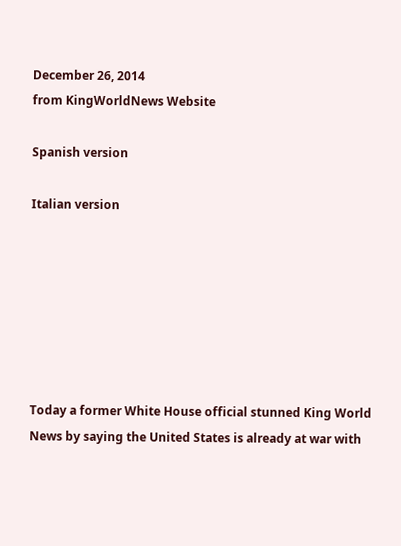December 26, 2014
from KingWorldNews Website

Spanish version

Italian version







Today a former White House official stunned King World News by saying the United States is already at war with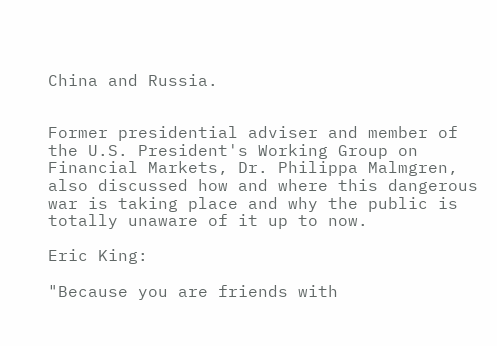China and Russia.


Former presidential adviser and member of the U.S. President's Working Group on Financial Markets, Dr. Philippa Malmgren, also discussed how and where this dangerous war is taking place and why the public is totally unaware of it up to now.

Eric King:

"Because you are friends with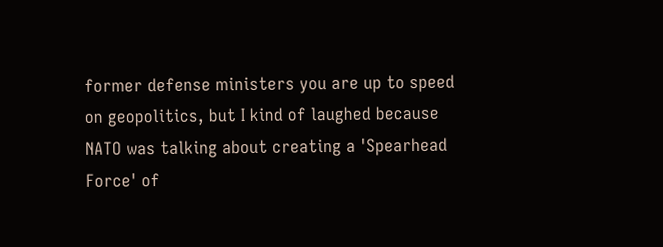former defense ministers you are up to speed on geopolitics, but I kind of laughed because NATO was talking about creating a 'Spearhead Force' of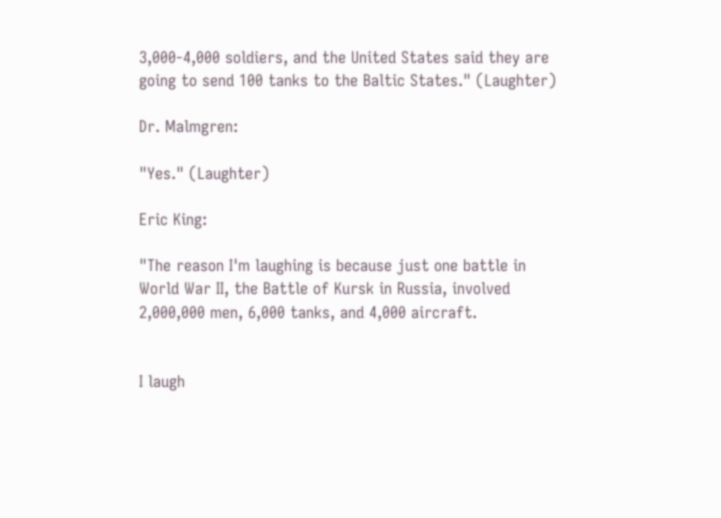3,000-4,000 soldiers, and the United States said they are going to send 100 tanks to the Baltic States." (Laughter)

Dr. Malmgren:

"Yes." (Laughter)

Eric King:

"The reason I'm laughing is because just one battle in World War II, the Battle of Kursk in Russia, involved 2,000,000 men, 6,000 tanks, and 4,000 aircraft.


I laugh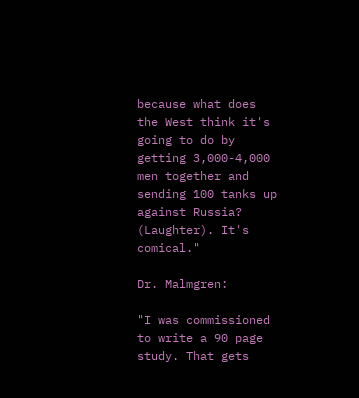because what does the West think it's going to do by getting 3,000-4,000 men together and sending 100 tanks up against Russia? (Laughter). It's comical."

Dr. Malmgren:

"I was commissioned to write a 90 page study. That gets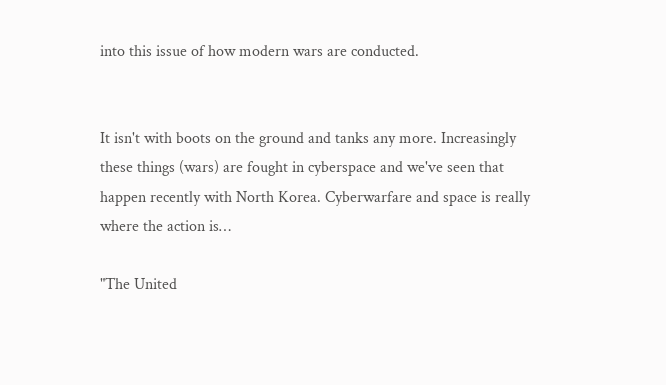into this issue of how modern wars are conducted.


It isn't with boots on the ground and tanks any more. Increasingly these things (wars) are fought in cyberspace and we've seen that happen recently with North Korea. Cyberwarfare and space is really where the action is…

"The United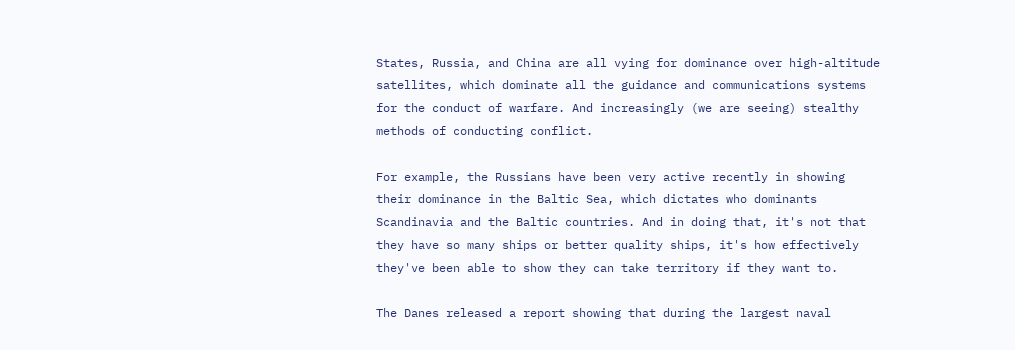States, Russia, and China are all vying for dominance over high-altitude satellites, which dominate all the guidance and communications systems for the conduct of warfare. And increasingly (we are seeing) stealthy methods of conducting conflict.

For example, the Russians have been very active recently in showing their dominance in the Baltic Sea, which dictates who dominants Scandinavia and the Baltic countries. And in doing that, it's not that they have so many ships or better quality ships, it's how effectively they've been able to show they can take territory if they want to.

The Danes released a report showing that during the largest naval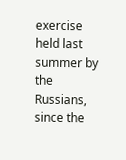exercise held last summer by the Russians, since the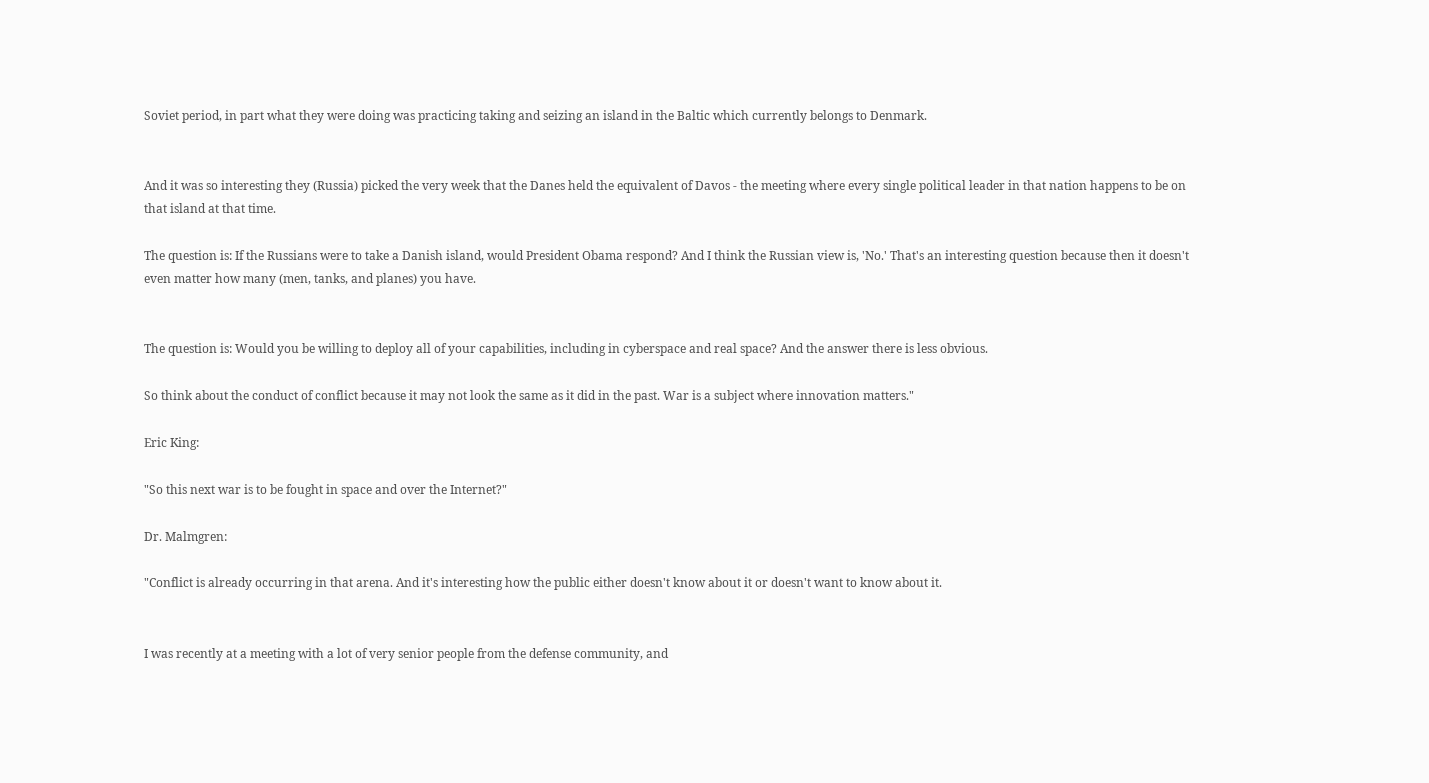Soviet period, in part what they were doing was practicing taking and seizing an island in the Baltic which currently belongs to Denmark.


And it was so interesting they (Russia) picked the very week that the Danes held the equivalent of Davos - the meeting where every single political leader in that nation happens to be on that island at that time.

The question is: If the Russians were to take a Danish island, would President Obama respond? And I think the Russian view is, 'No.' That's an interesting question because then it doesn't even matter how many (men, tanks, and planes) you have.


The question is: Would you be willing to deploy all of your capabilities, including in cyberspace and real space? And the answer there is less obvious.

So think about the conduct of conflict because it may not look the same as it did in the past. War is a subject where innovation matters."

Eric King:

"So this next war is to be fought in space and over the Internet?"

Dr. Malmgren:

"Conflict is already occurring in that arena. And it's interesting how the public either doesn't know about it or doesn't want to know about it.


I was recently at a meeting with a lot of very senior people from the defense community, and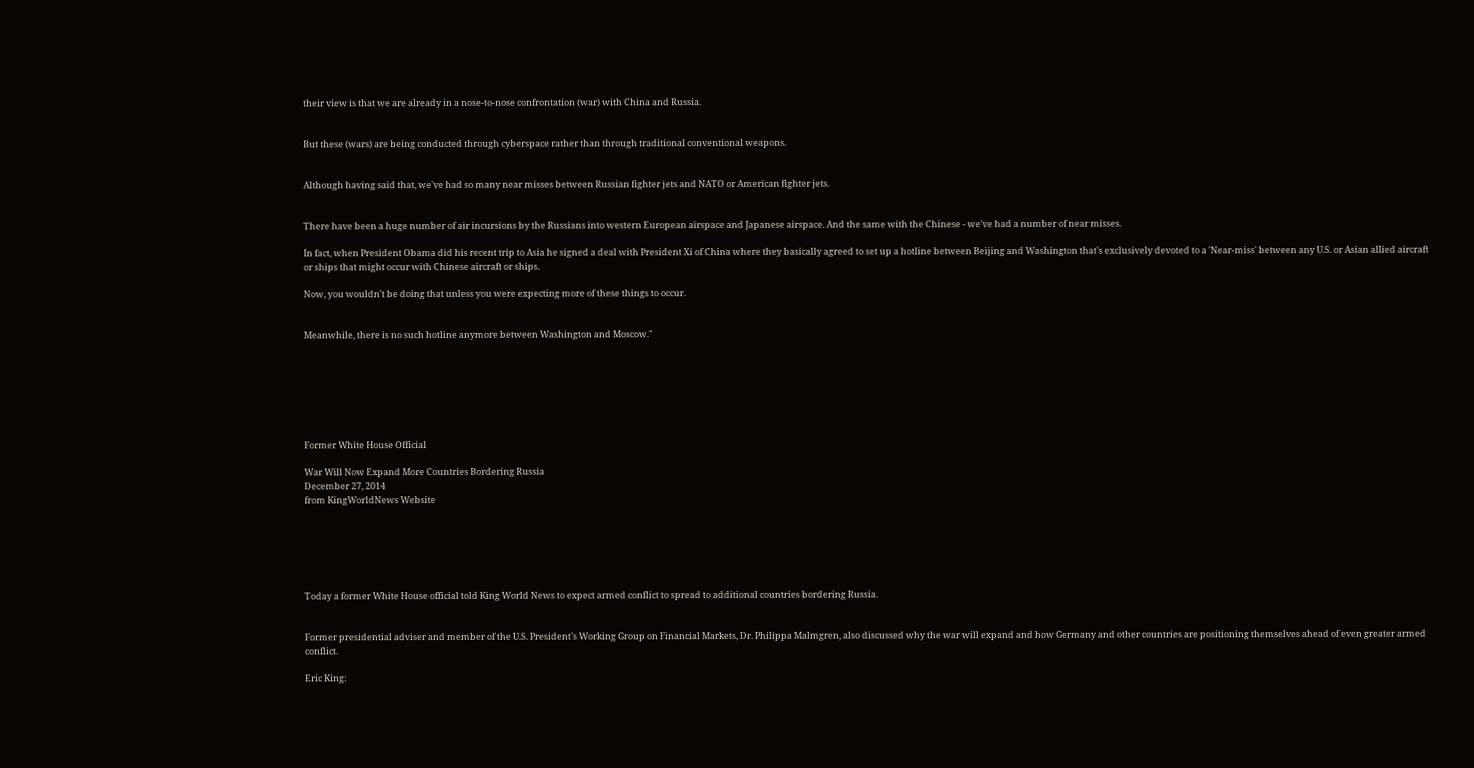their view is that we are already in a nose-to-nose confrontation (war) with China and Russia.


But these (wars) are being conducted through cyberspace rather than through traditional conventional weapons.


Although having said that, we've had so many near misses between Russian fighter jets and NATO or American fighter jets.


There have been a huge number of air incursions by the Russians into western European airspace and Japanese airspace. And the same with the Chinese - we've had a number of near misses.

In fact, when President Obama did his recent trip to Asia he signed a deal with President Xi of China where they basically agreed to set up a hotline between Beijing and Washington that's exclusively devoted to a 'Near-miss' between any U.S. or Asian allied aircraft or ships that might occur with Chinese aircraft or ships.

Now, you wouldn't be doing that unless you were expecting more of these things to occur.


Meanwhile, there is no such hotline anymore between Washington and Moscow."







Former White House Official

War Will Now Expand More Countries Bordering Russia
December 27, 2014
from KingWorldNews Website






Today a former White House official told King World News to expect armed conflict to spread to additional countries bordering Russia.


Former presidential adviser and member of the U.S. President's Working Group on Financial Markets, Dr. Philippa Malmgren, also discussed why the war will expand and how Germany and other countries are positioning themselves ahead of even greater armed conflict.

Eric King: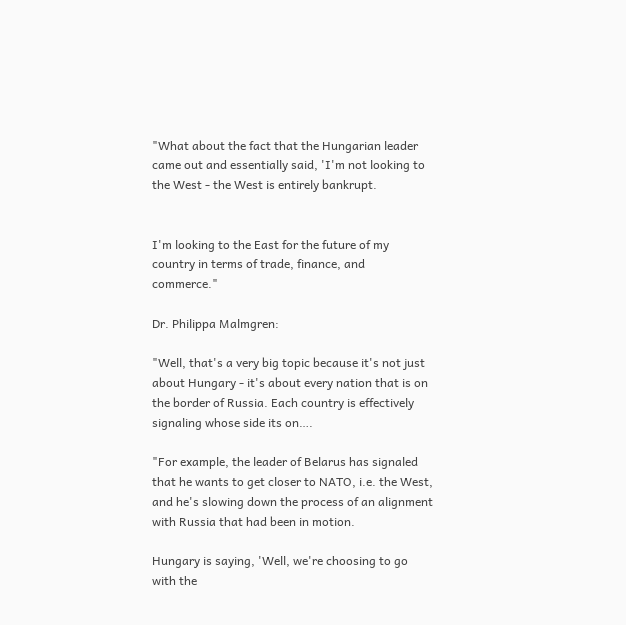"What about the fact that the Hungarian leader came out and essentially said, 'I'm not looking to the West - the West is entirely bankrupt.


I'm looking to the East for the future of my country in terms of trade, finance, and commerce."

Dr. Philippa Malmgren:

"Well, that's a very big topic because it's not just about Hungary - it's about every nation that is on the border of Russia. Each country is effectively signaling whose side its on….

"For example, the leader of Belarus has signaled that he wants to get closer to NATO, i.e. the West, and he's slowing down the process of an alignment with Russia that had been in motion.

Hungary is saying, 'Well, we're choosing to go with the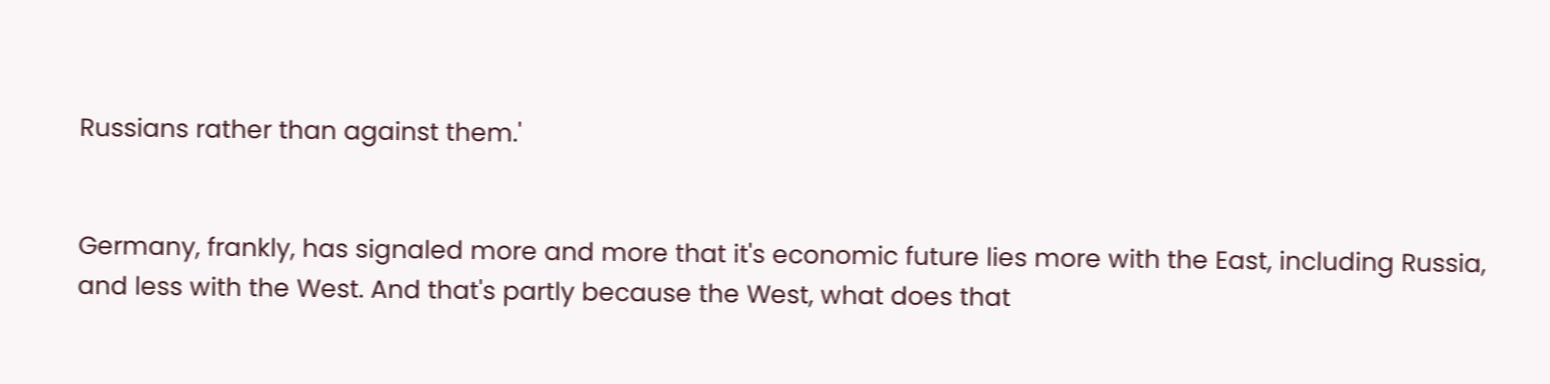Russians rather than against them.'


Germany, frankly, has signaled more and more that it's economic future lies more with the East, including Russia, and less with the West. And that's partly because the West, what does that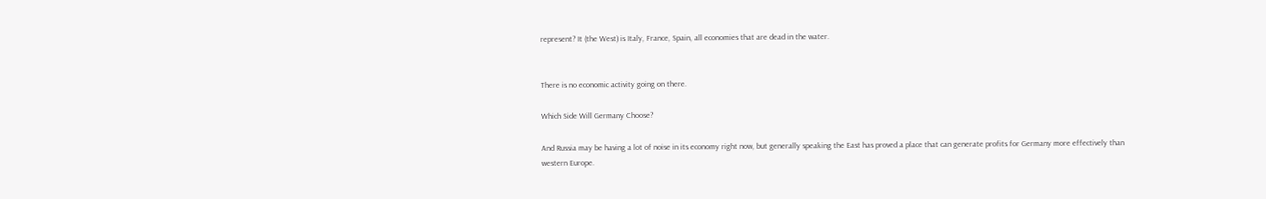represent? It (the West) is Italy, France, Spain, all economies that are dead in the water.


There is no economic activity going on there.

Which Side Will Germany Choose?

And Russia may be having a lot of noise in its economy right now, but generally speaking the East has proved a place that can generate profits for Germany more effectively than western Europe.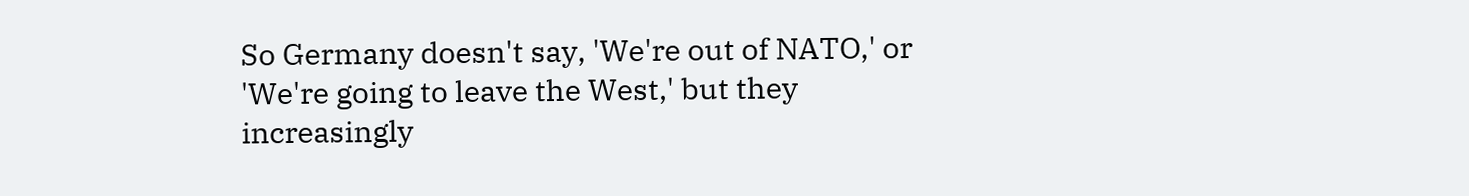So Germany doesn't say, 'We're out of NATO,' or 'We're going to leave the West,' but they increasingly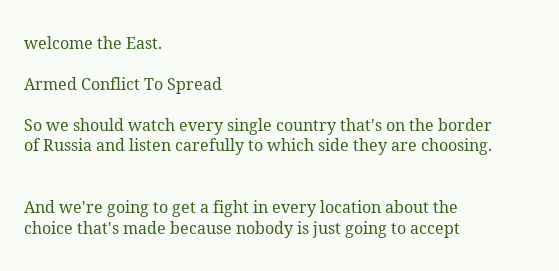welcome the East.

Armed Conflict To Spread

So we should watch every single country that's on the border of Russia and listen carefully to which side they are choosing.


And we're going to get a fight in every location about the choice that's made because nobody is just going to accept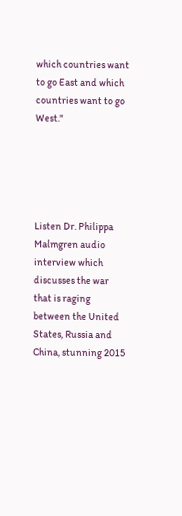which countries want to go East and which countries want to go West."





Listen Dr. Philippa Malmgren audio interview which discusses the war that is raging between the United States, Russia and China, stunning 2015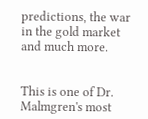predictions, the war in the gold market and much more.


This is one of Dr. Malmgren's most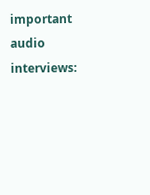important audio interviews: